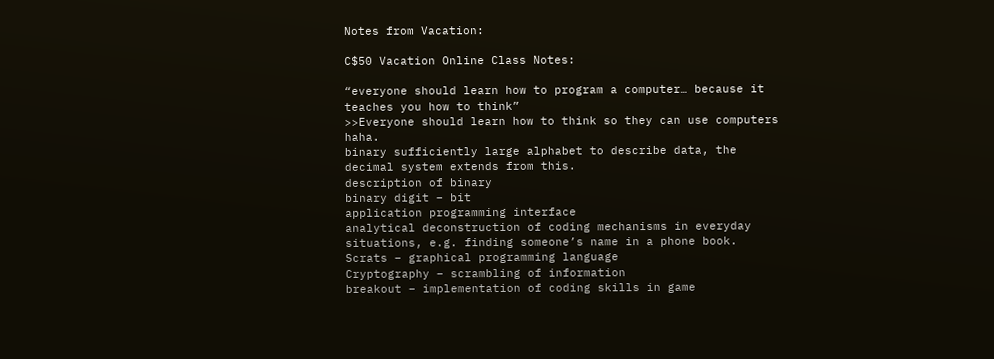Notes from Vacation:

C$50 Vacation Online Class Notes:

“everyone should learn how to program a computer… because it teaches you how to think”
>>Everyone should learn how to think so they can use computers haha.
binary sufficiently large alphabet to describe data, the decimal system extends from this.
description of binary
binary digit – bit
application programming interface
analytical deconstruction of coding mechanisms in everyday situations, e.g. finding someone’s name in a phone book.
Scrats – graphical programming language
Cryptography – scrambling of information
breakout – implementation of coding skills in game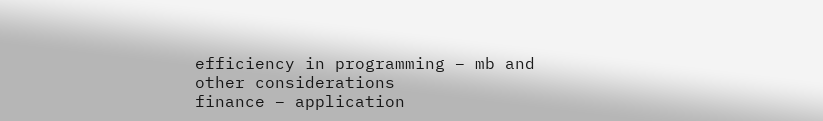efficiency in programming – mb and other considerations
finance – application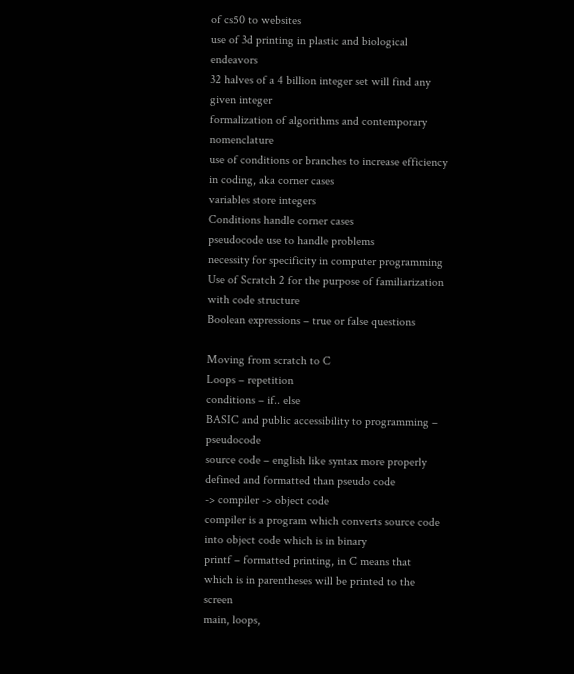of cs50 to websites
use of 3d printing in plastic and biological endeavors
32 halves of a 4 billion integer set will find any given integer
formalization of algorithms and contemporary nomenclature
use of conditions or branches to increase efficiency in coding, aka corner cases
variables store integers
Conditions handle corner cases
pseudocode use to handle problems
necessity for specificity in computer programming
Use of Scratch 2 for the purpose of familiarization with code structure
Boolean expressions – true or false questions

Moving from scratch to C
Loops – repetition
conditions – if.. else
BASIC and public accessibility to programming – pseudocode
source code – english like syntax more properly defined and formatted than pseudo code
-> compiler -> object code
compiler is a program which converts source code into object code which is in binary
printf – formatted printing, in C means that which is in parentheses will be printed to the screen
main, loops,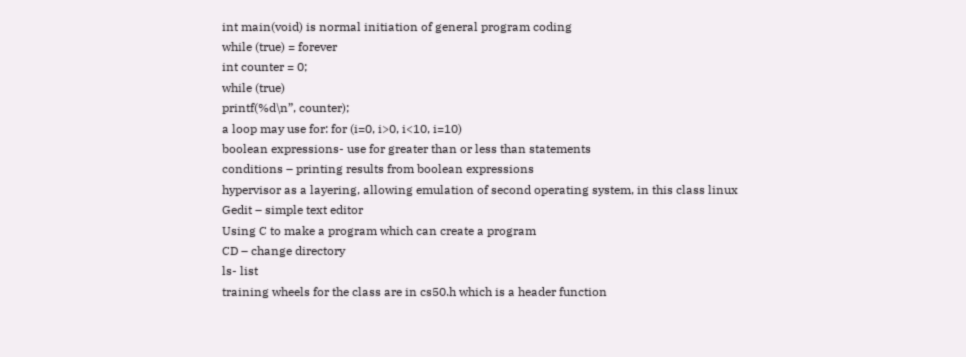int main(void) is normal initiation of general program coding
while (true) = forever
int counter = 0;
while (true)
printf(%d\n”, counter);
a loop may use for: for (i=0, i>0, i<10, i=10)
boolean expressions- use for greater than or less than statements
conditions – printing results from boolean expressions
hypervisor as a layering, allowing emulation of second operating system, in this class linux
Gedit – simple text editor
Using C to make a program which can create a program
CD – change directory
ls- list
training wheels for the class are in cs50.h which is a header function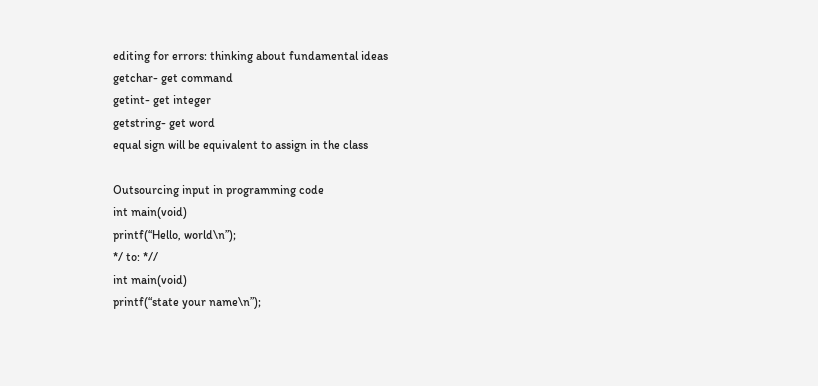editing for errors: thinking about fundamental ideas
getchar- get command
getint- get integer
getstring- get word
equal sign will be equivalent to assign in the class

Outsourcing input in programming code
int main(void)
printf(“Hello, world\n”);
*/ to: *//
int main(void)
printf(“state your name\n”);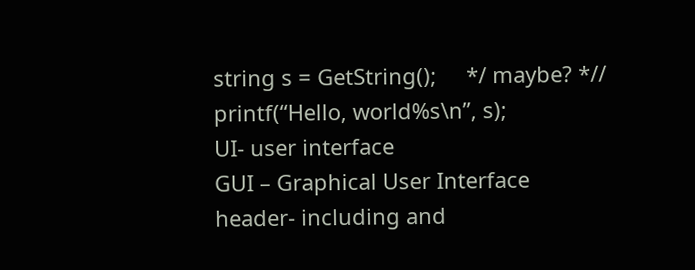string s = GetString();     */ maybe? *//
printf(“Hello, world%s\n”, s);
UI- user interface
GUI – Graphical User Interface
header- including and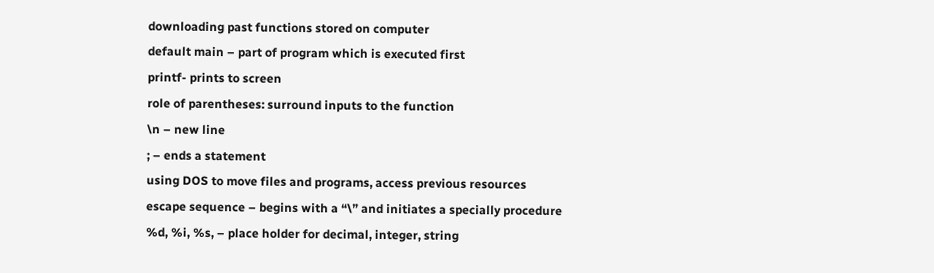downloading past functions stored on computer
default main – part of program which is executed first
printf- prints to screen
role of parentheses: surround inputs to the function
\n – new line
; – ends a statement
using DOS to move files and programs, access previous resources
escape sequence – begins with a “\” and initiates a specially procedure
%d, %i, %s, – place holder for decimal, integer, string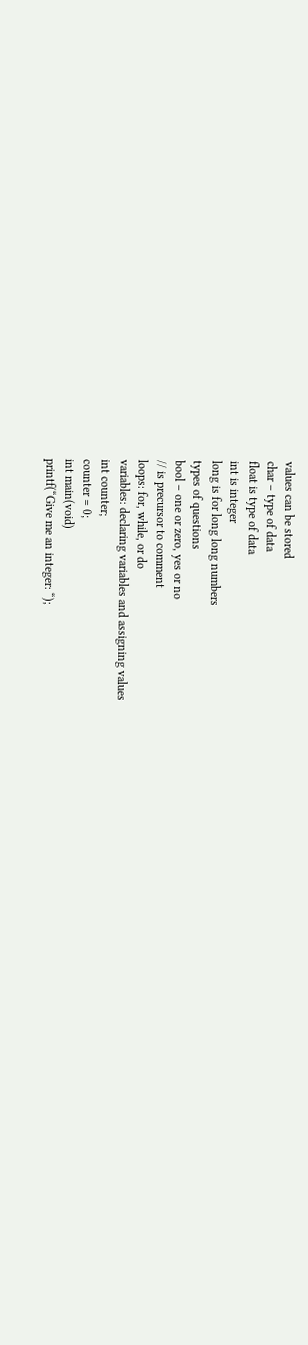values can be stored
char – type of data
float is type of data
int is integer
long is for long long numbers
types of questions
bool – one or zero, yes or no
// is precursor to comment
loops: for, while, or do
variables: declaring variables and assigning values
int counter;
counter = 0;
int main(void)
printf(“Give me an integer: “);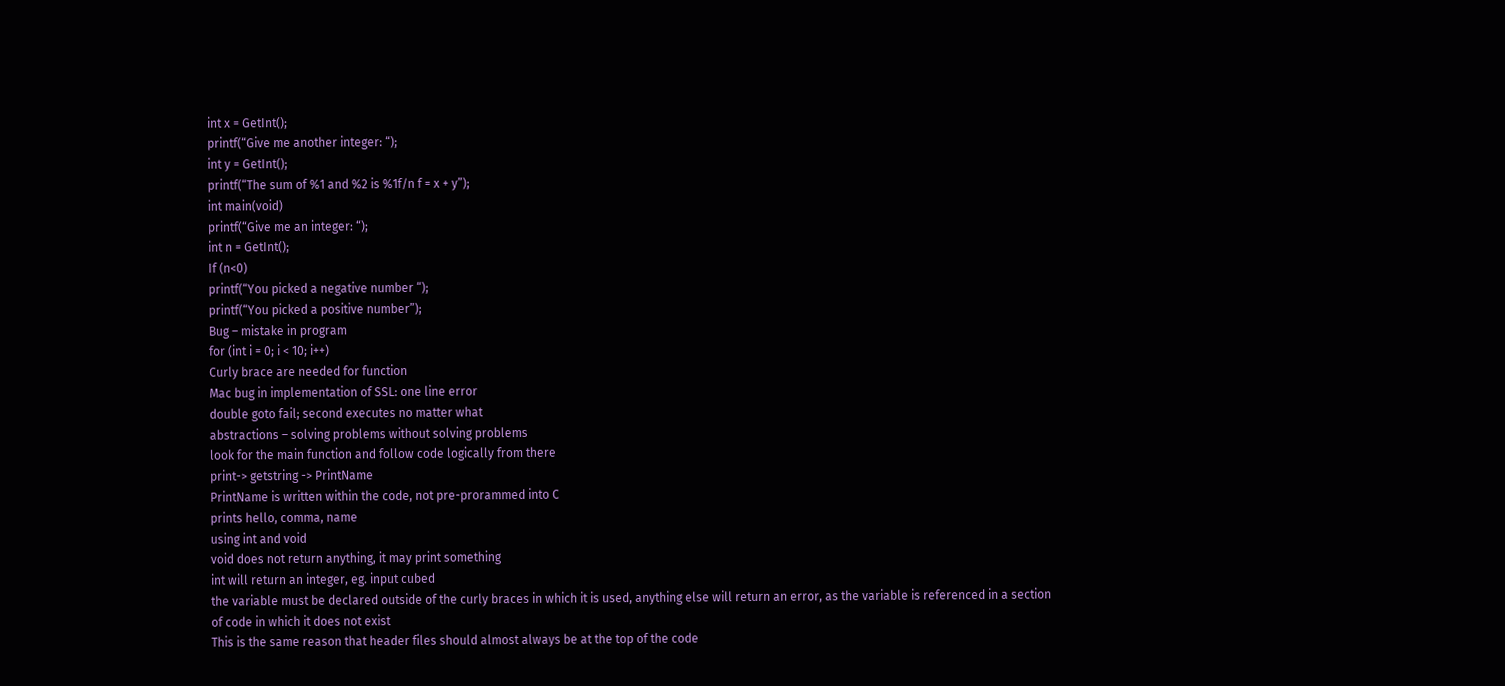int x = GetInt();
printf(“Give me another integer: “);
int y = GetInt();
printf(“The sum of %1 and %2 is %1f/n f = x + y”);
int main(void)
printf(“Give me an integer: “);
int n = GetInt();
If (n<0)
printf(“You picked a negative number “);
printf(“You picked a positive number”);
Bug – mistake in program
for (int i = 0; i < 10; i++)
Curly brace are needed for function
Mac bug in implementation of SSL: one line error
double goto fail; second executes no matter what
abstractions – solving problems without solving problems
look for the main function and follow code logically from there
print-> getstring -> PrintName
PrintName is written within the code, not pre-prorammed into C
prints hello, comma, name
using int and void
void does not return anything, it may print something
int will return an integer, eg. input cubed
the variable must be declared outside of the curly braces in which it is used, anything else will return an error, as the variable is referenced in a section of code in which it does not exist
This is the same reason that header files should almost always be at the top of the code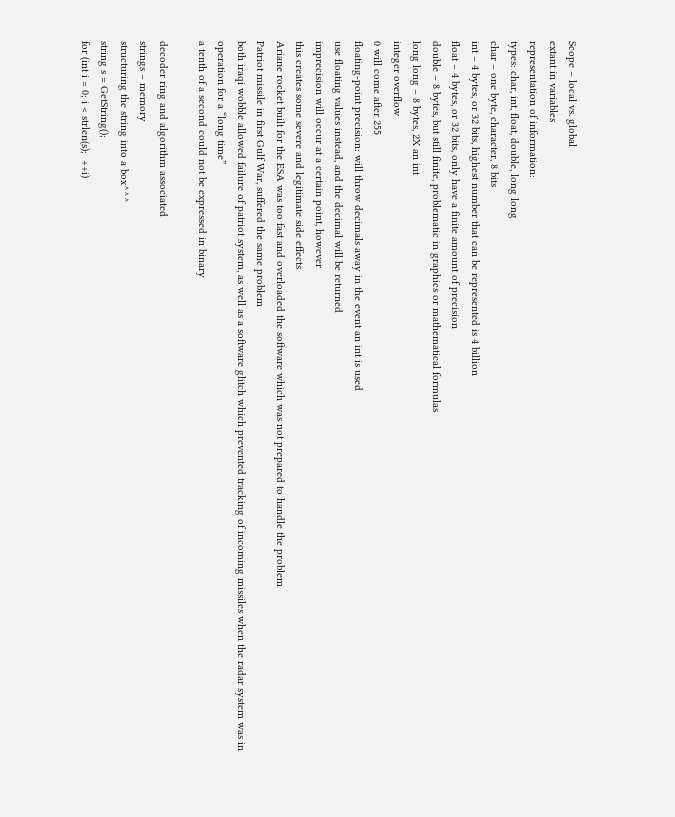Scope – local vs. global
extant in variables
representation of information:
types: char, int, float, double, long long
char – one byte, character, 8 bits
int – 4 bytes, or 32 bits, highest number that can be represented is 4 billion
float – 4 bytes, or 32 bits, only have a finite amount of precision
double – 8 bytes, but still finite, problematic in graphics or mathematical formulas
long long – 8 bytes, 2X an int
integer overflow
0 will come after 255
floating-point precision: will throw decimals away in the event an int is used
use floating values instead, and the decimal will be returned
imprecision will occur at a certain point, however
this creates some severe and legitimate side effects
Ariane rocket built for the ESA was too fast and overloaded the software which was not prepared to handle the problem
Patriot missile in first Gulf War, suffered the same problem
both iraqi wobble allowed failure of patriot system, as well as a software glitch which prevented tracking of incoming missiles when the radar system was in operation for a “long time”
a tenth of a second could not be expressed in binary

decoder ring and algorithm associated
strings – memory
structuring the string into a box^^^
string s = GetString();
for (int i = 0; i < strlen(s);  ++i)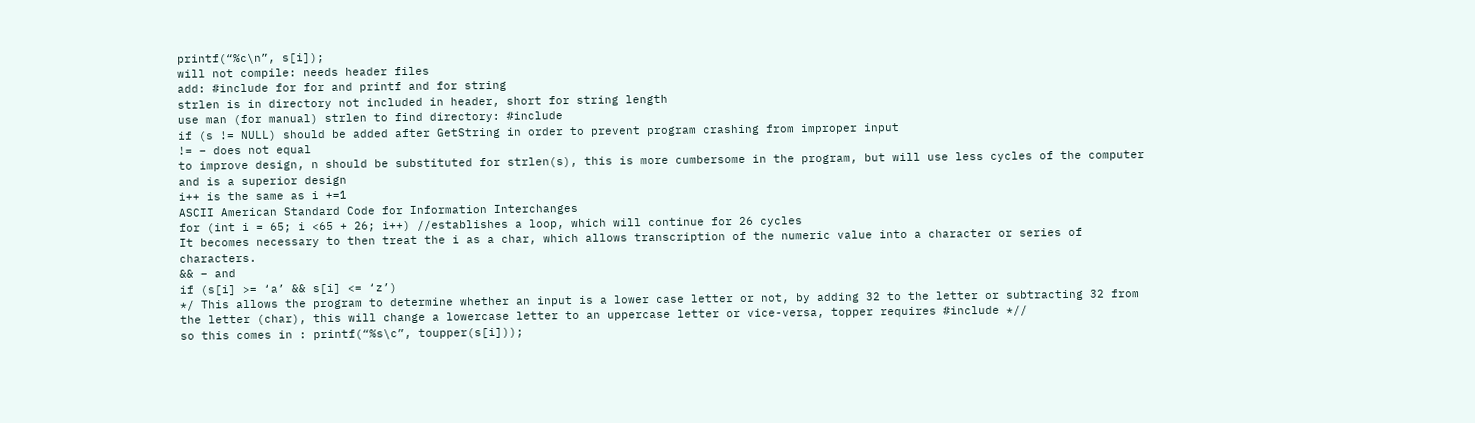printf(“%c\n”, s[i]);
will not compile: needs header files
add: #include for for and printf and for string
strlen is in directory not included in header, short for string length
use man (for manual) strlen to find directory: #include
if (s != NULL) should be added after GetString in order to prevent program crashing from improper input
!= – does not equal
to improve design, n should be substituted for strlen(s), this is more cumbersome in the program, but will use less cycles of the computer and is a superior design
i++ is the same as i +=1
ASCII American Standard Code for Information Interchanges
for (int i = 65; i <65 + 26; i++) //establishes a loop, which will continue for 26 cycles
It becomes necessary to then treat the i as a char, which allows transcription of the numeric value into a character or series of characters.
&& – and
if (s[i] >= ‘a’ && s[i] <= ‘z’)
*/ This allows the program to determine whether an input is a lower case letter or not, by adding 32 to the letter or subtracting 32 from the letter (char), this will change a lowercase letter to an uppercase letter or vice-versa, topper requires #include *//
so this comes in : printf(“%s\c”, toupper(s[i]));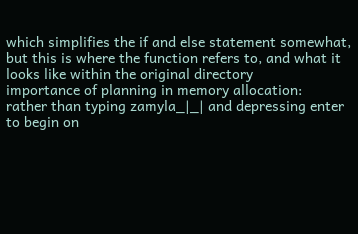which simplifies the if and else statement somewhat, but this is where the function refers to, and what it looks like within the original directory
importance of planning in memory allocation:
rather than typing zamyla_|_| and depressing enter to begin on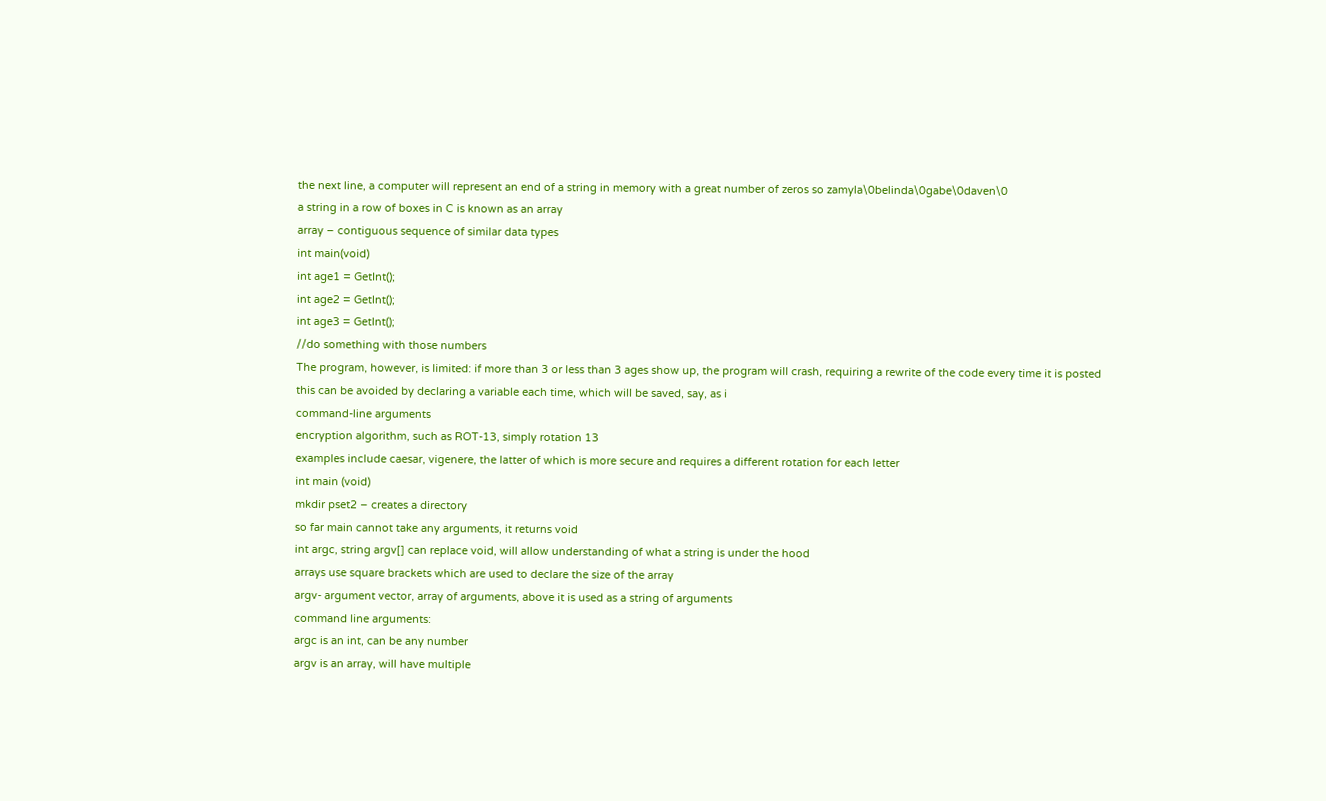the next line, a computer will represent an end of a string in memory with a great number of zeros so zamyla\0belinda\0gabe\0daven\0
a string in a row of boxes in C is known as an array
array – contiguous sequence of similar data types
int main(void)
int age1 = GetInt();
int age2 = GetInt();
int age3 = GetInt();
//do something with those numbers
The program, however, is limited: if more than 3 or less than 3 ages show up, the program will crash, requiring a rewrite of the code every time it is posted
this can be avoided by declaring a variable each time, which will be saved, say, as i
command-line arguments
encryption algorithm, such as ROT-13, simply rotation 13
examples include caesar, vigenere, the latter of which is more secure and requires a different rotation for each letter
int main (void)
mkdir pset2 – creates a directory
so far main cannot take any arguments, it returns void
int argc, string argv[] can replace void, will allow understanding of what a string is under the hood
arrays use square brackets which are used to declare the size of the array
argv- argument vector, array of arguments, above it is used as a string of arguments
command line arguments:
argc is an int, can be any number
argv is an array, will have multiple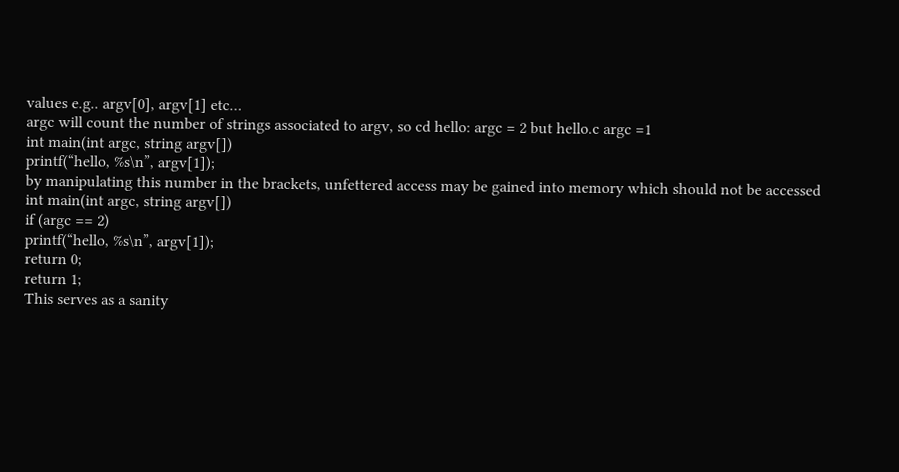values e.g.. argv[0], argv[1] etc…
argc will count the number of strings associated to argv, so cd hello: argc = 2 but hello.c argc =1
int main(int argc, string argv[])
printf(“hello, %s\n”, argv[1]);
by manipulating this number in the brackets, unfettered access may be gained into memory which should not be accessed
int main(int argc, string argv[])
if (argc == 2)
printf(“hello, %s\n”, argv[1]);
return 0;
return 1;
This serves as a sanity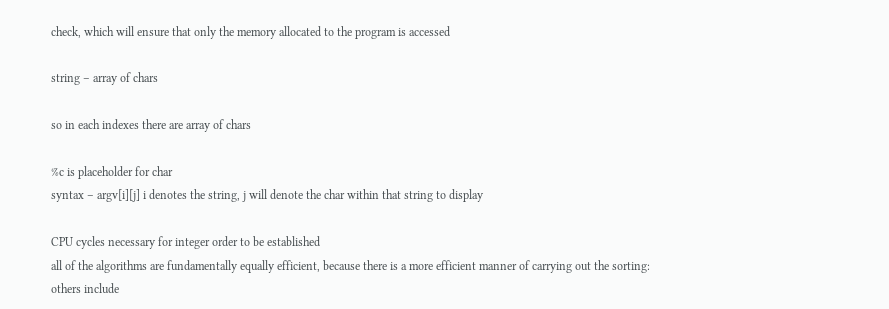check, which will ensure that only the memory allocated to the program is accessed

string – array of chars

so in each indexes there are array of chars

%c is placeholder for char
syntax – argv[i][j] i denotes the string, j will denote the char within that string to display

CPU cycles necessary for integer order to be established
all of the algorithms are fundamentally equally efficient, because there is a more efficient manner of carrying out the sorting:
others include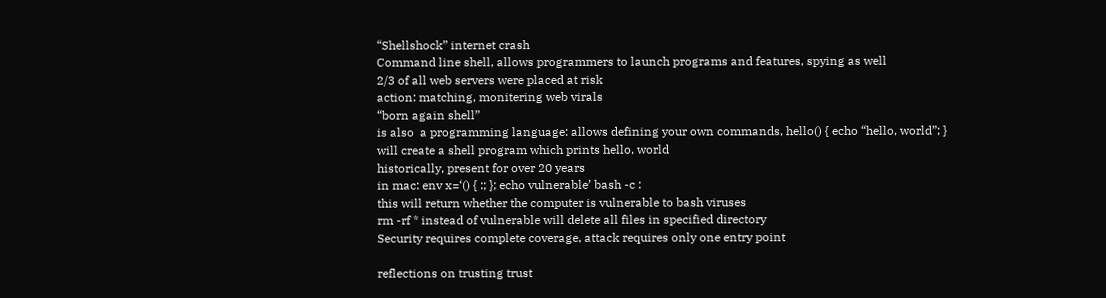“Shellshock” internet crash
Command line shell, allows programmers to launch programs and features, spying as well
2/3 of all web servers were placed at risk
action: matching, monitering web virals
“born again shell”
is also  a programming language: allows defining your own commands, hello() { echo “hello, world”; }
will create a shell program which prints hello, world
historically, present for over 20 years
in mac: env x=‘() { :; }; echo vulnerable’ bash -c :
this will return whether the computer is vulnerable to bash viruses
rm -rf * instead of vulnerable will delete all files in specified directory
Security requires complete coverage, attack requires only one entry point

reflections on trusting trust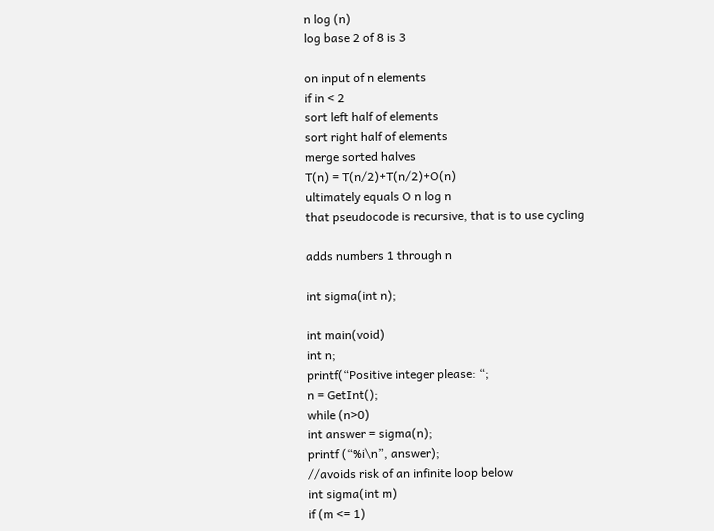n log (n)
log base 2 of 8 is 3

on input of n elements
if in < 2
sort left half of elements
sort right half of elements
merge sorted halves
T(n) = T(n/2)+T(n/2)+O(n)
ultimately equals O n log n
that pseudocode is recursive, that is to use cycling

adds numbers 1 through n

int sigma(int n);

int main(void)
int n;
printf(“Positive integer please: “;
n = GetInt();
while (n>0)
int answer = sigma(n);
printf (“%i\n”, answer);
//avoids risk of an infinite loop below
int sigma(int m)
if (m <= 1)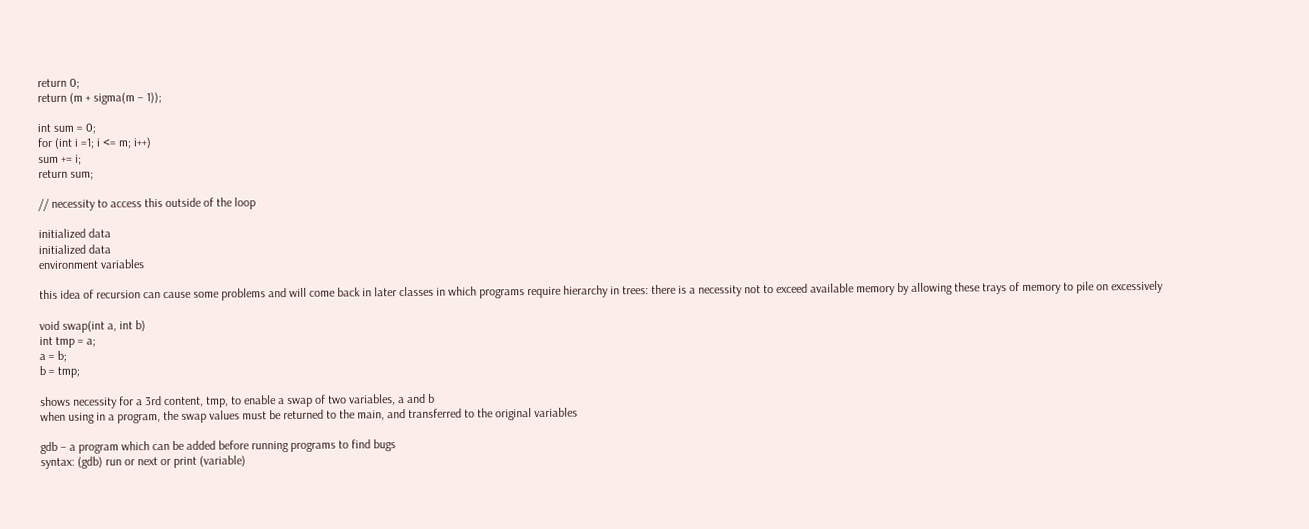return 0;
return (m + sigma(m – 1));

int sum = 0;
for (int i =1; i <= m; i++)
sum += i;
return sum;

// necessity to access this outside of the loop

initialized data
initialized data
environment variables

this idea of recursion can cause some problems and will come back in later classes in which programs require hierarchy in trees: there is a necessity not to exceed available memory by allowing these trays of memory to pile on excessively

void swap(int a, int b)
int tmp = a;
a = b;
b = tmp;

shows necessity for a 3rd content, tmp, to enable a swap of two variables, a and b
when using in a program, the swap values must be returned to the main, and transferred to the original variables

gdb – a program which can be added before running programs to find bugs
syntax: (gdb) run or next or print (variable)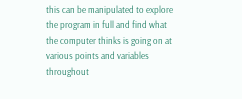this can be manipulated to explore the program in full and find what the computer thinks is going on at various points and variables throughout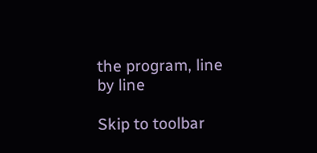the program, line by line

Skip to toolbar